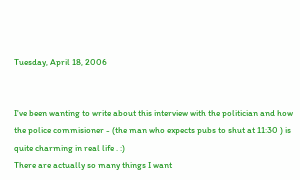Tuesday, April 18, 2006


I've been wanting to write about this interview with the politician and how the police commisioner - (the man who expects pubs to shut at 11:30 ) is quite charming in real life . :)
There are actually so many things I want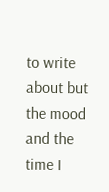to write about but the mood and the time I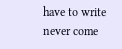have to write never come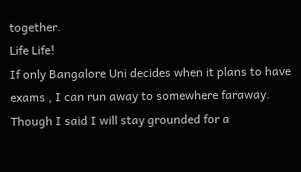together.
Life Life!
If only Bangalore Uni decides when it plans to have exams , I can run away to somewhere faraway. Though I said I will stay grounded for a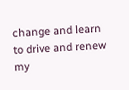change and learn to drive and renew my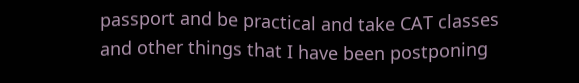passport and be practical and take CAT classes and other things that I have been postponing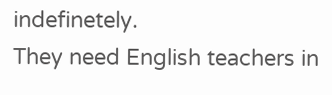indefinetely.
They need English teachers in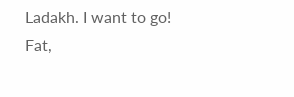Ladakh. I want to go!
Fat,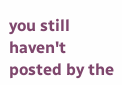you still haven't posted by the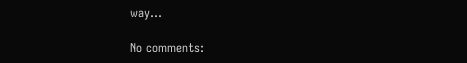way...

No comments: